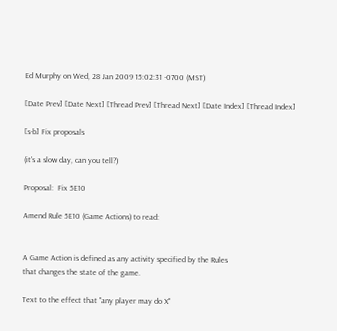Ed Murphy on Wed, 28 Jan 2009 15:02:31 -0700 (MST)

[Date Prev] [Date Next] [Thread Prev] [Thread Next] [Date Index] [Thread Index]

[s-b] Fix proposals

(it's a slow day, can you tell?)

Proposal:  Fix 5E10

Amend Rule 5E10 (Game Actions) to read:


A Game Action is defined as any activity specified by the Rules
that changes the state of the game.

Text to the effect that "any player may do X"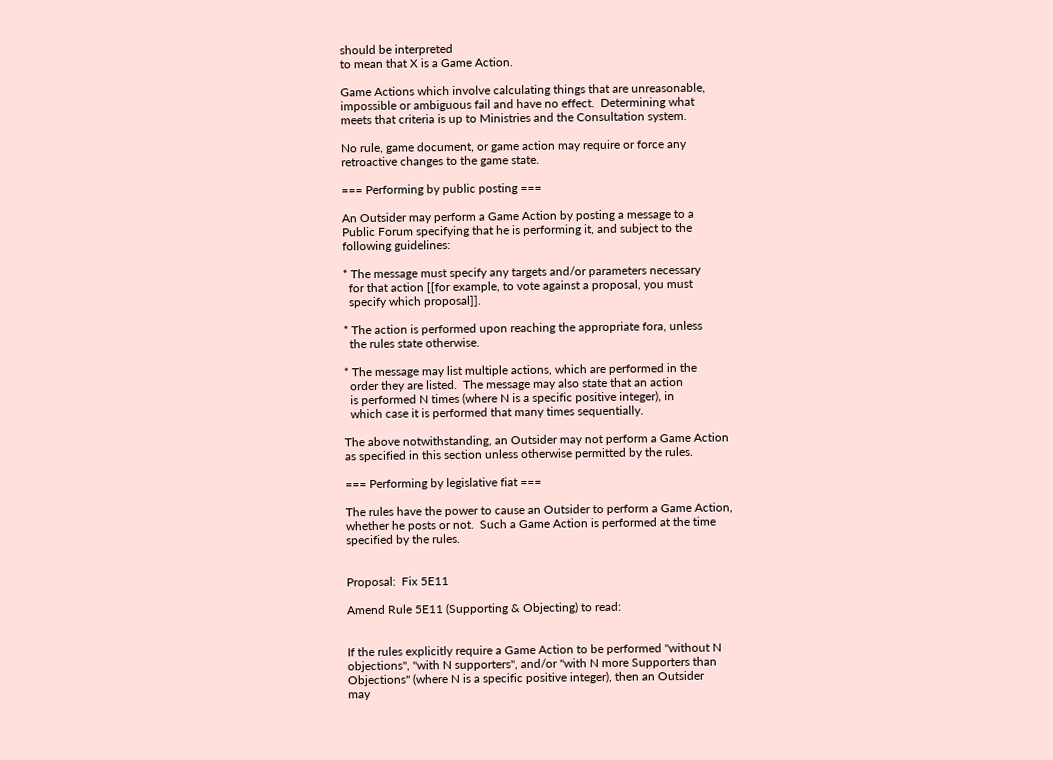should be interpreted
to mean that X is a Game Action.

Game Actions which involve calculating things that are unreasonable,
impossible or ambiguous fail and have no effect.  Determining what
meets that criteria is up to Ministries and the Consultation system.

No rule, game document, or game action may require or force any
retroactive changes to the game state.

=== Performing by public posting ===

An Outsider may perform a Game Action by posting a message to a
Public Forum specifying that he is performing it, and subject to the
following guidelines:

* The message must specify any targets and/or parameters necessary
  for that action [[for example, to vote against a proposal, you must
  specify which proposal]].

* The action is performed upon reaching the appropriate fora, unless
  the rules state otherwise.

* The message may list multiple actions, which are performed in the
  order they are listed.  The message may also state that an action
  is performed N times (where N is a specific positive integer), in
  which case it is performed that many times sequentially.

The above notwithstanding, an Outsider may not perform a Game Action
as specified in this section unless otherwise permitted by the rules.

=== Performing by legislative fiat ===

The rules have the power to cause an Outsider to perform a Game Action,
whether he posts or not.  Such a Game Action is performed at the time
specified by the rules.


Proposal:  Fix 5E11

Amend Rule 5E11 (Supporting & Objecting) to read:


If the rules explicitly require a Game Action to be performed "without N
objections", "with N supporters", and/or "with N more Supporters than
Objections" (where N is a specific positive integer), then an Outsider
may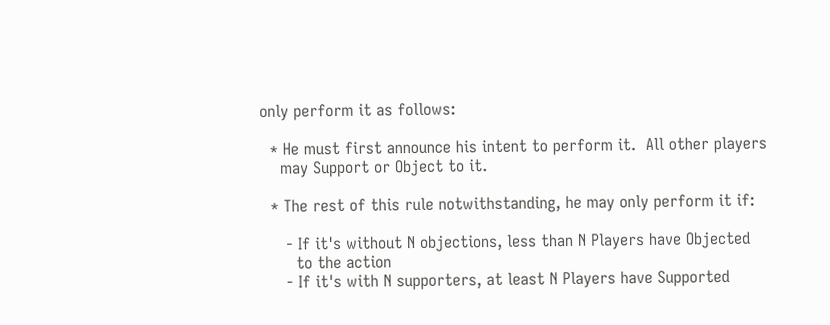only perform it as follows:

  * He must first announce his intent to perform it.  All other players
    may Support or Object to it.

  * The rest of this rule notwithstanding, he may only perform it if:

     - If it's without N objections, less than N Players have Objected
       to the action
     - If it's with N supporters, at least N Players have Supported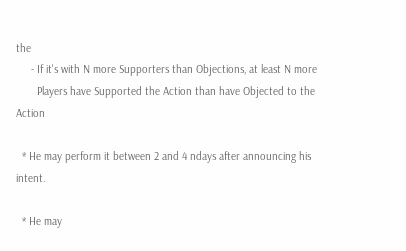the
     - If it's with N more Supporters than Objections, at least N more
       Players have Supported the Action than have Objected to the Action

  * He may perform it between 2 and 4 ndays after announcing his intent.

  * He may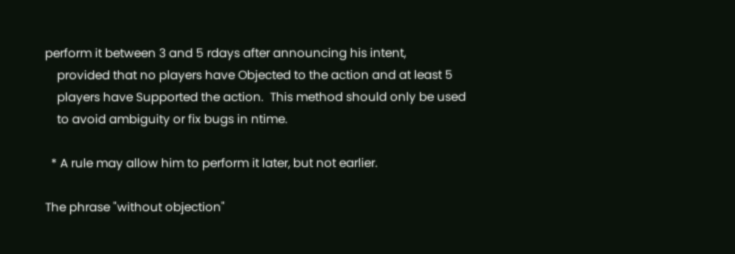perform it between 3 and 5 rdays after announcing his intent,
    provided that no players have Objected to the action and at least 5
    players have Supported the action.  This method should only be used
    to avoid ambiguity or fix bugs in ntime.

  * A rule may allow him to perform it later, but not earlier.

The phrase "without objection"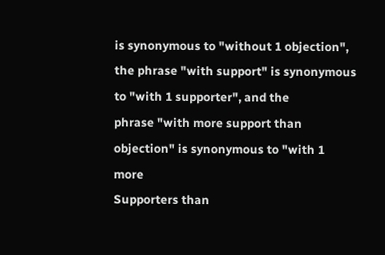is synonymous to "without 1 objection",
the phrase "with support" is synonymous to "with 1 supporter", and the
phrase "with more support than objection" is synonymous to "with 1 more
Supporters than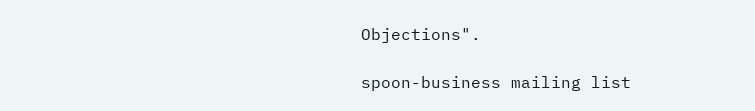Objections".

spoon-business mailing list